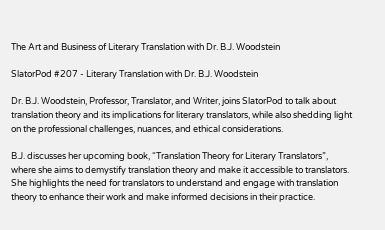The Art and Business of Literary Translation with Dr. B.J. Woodstein

SlatorPod #207 - Literary Translation with Dr. B.J. Woodstein

Dr. B.J. Woodstein, Professor, Translator, and Writer, joins SlatorPod to talk about translation theory and its implications for literary translators, while also shedding light on the professional challenges, nuances, and ethical considerations.

B.J. discusses her upcoming book, “Translation Theory for Literary Translators”, where she aims to demystify translation theory and make it accessible to translators. She highlights the need for translators to understand and engage with translation theory to enhance their work and make informed decisions in their practice.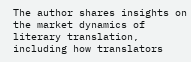The author shares insights on the market dynamics of literary translation, including how translators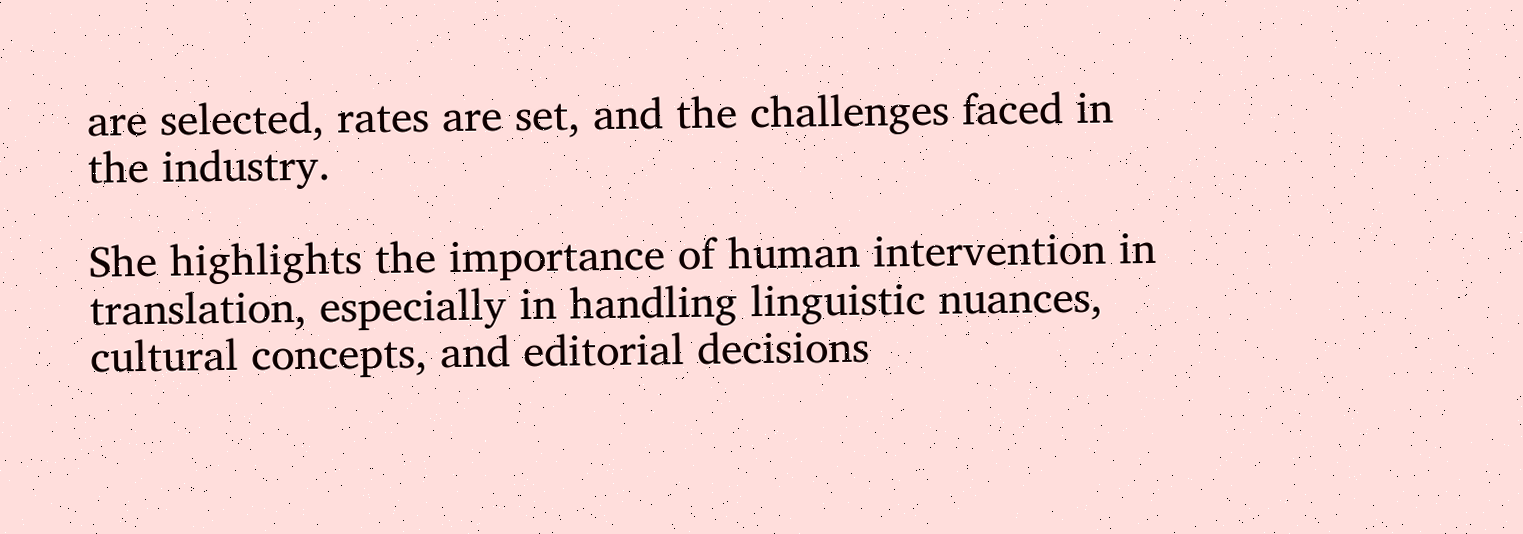are selected, rates are set, and the challenges faced in the industry.

She highlights the importance of human intervention in translation, especially in handling linguistic nuances, cultural concepts, and editorial decisions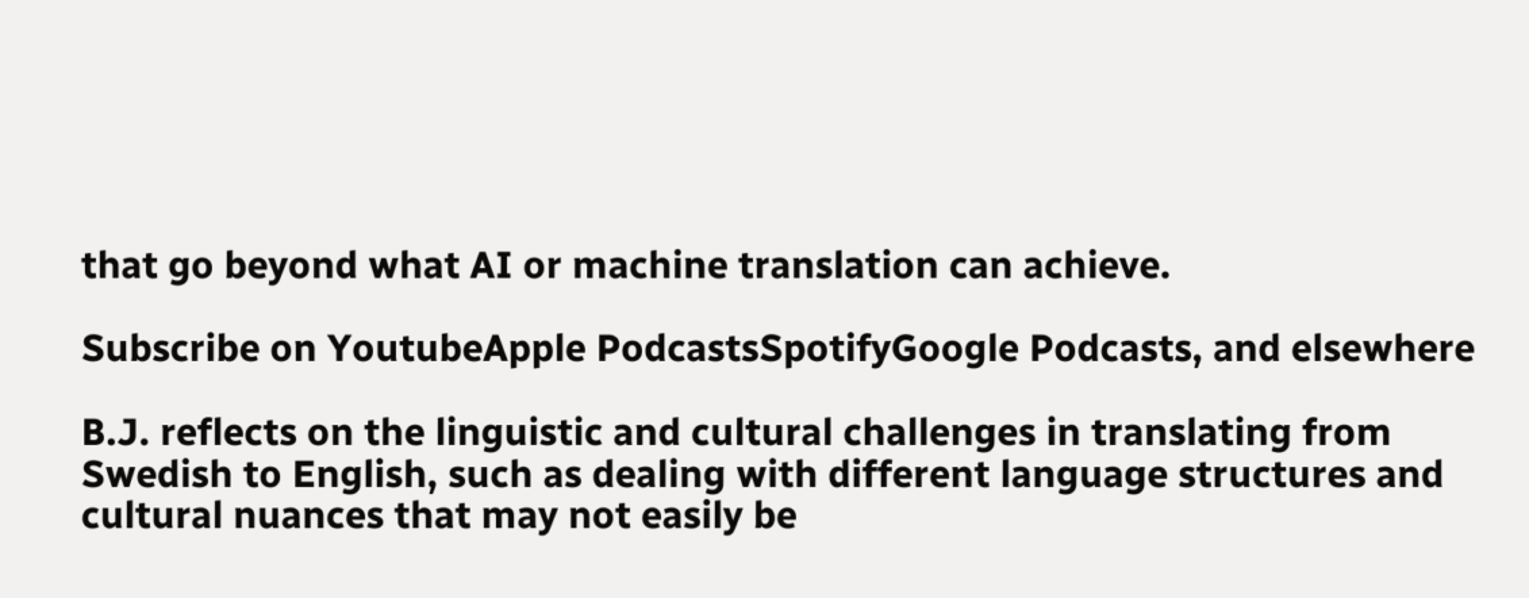that go beyond what AI or machine translation can achieve.

Subscribe on YoutubeApple PodcastsSpotifyGoogle Podcasts, and elsewhere

B.J. reflects on the linguistic and cultural challenges in translating from Swedish to English, such as dealing with different language structures and cultural nuances that may not easily be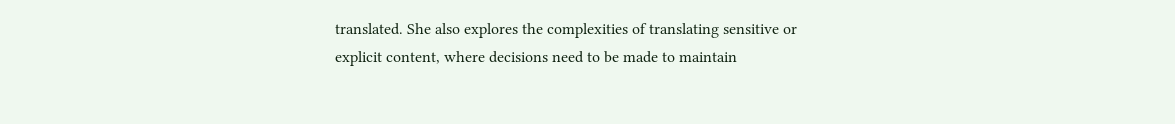translated. She also explores the complexities of translating sensitive or explicit content, where decisions need to be made to maintain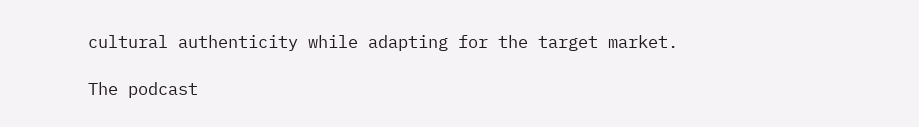cultural authenticity while adapting for the target market.

The podcast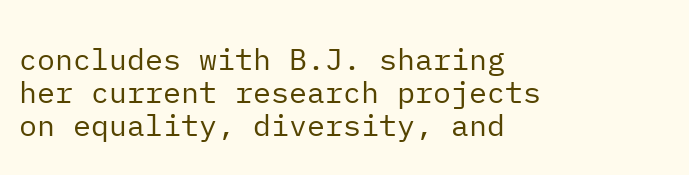concludes with B.J. sharing her current research projects on equality, diversity, and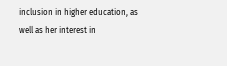inclusion in higher education, as well as her interest in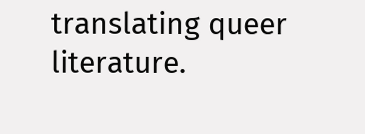translating queer literature.